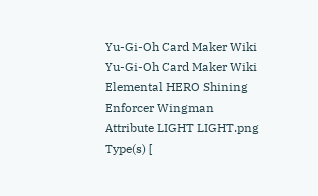Yu-Gi-Oh Card Maker Wiki
Yu-Gi-Oh Card Maker Wiki
Elemental HERO Shining Enforcer Wingman
Attribute LIGHT LIGHT.png
Type(s) [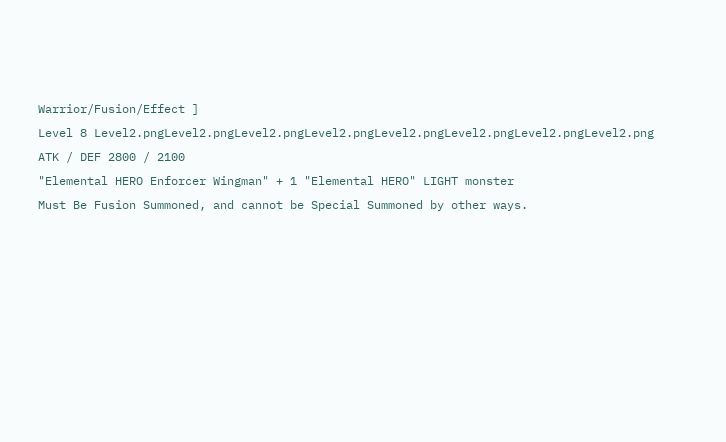Warrior/Fusion/Effect ]
Level 8 Level2.pngLevel2.pngLevel2.pngLevel2.pngLevel2.pngLevel2.pngLevel2.pngLevel2.png
ATK / DEF 2800 / 2100
"Elemental HERO Enforcer Wingman" + 1 "Elemental HERO" LIGHT monster
Must Be Fusion Summoned, and cannot be Special Summoned by other ways.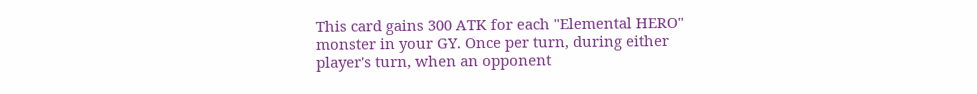This card gains 300 ATK for each "Elemental HERO" monster in your GY. Once per turn, during either player's turn, when an opponent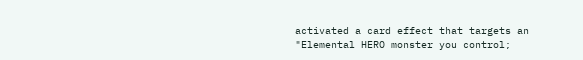activated a card effect that targets an "Elemental HERO monster you control;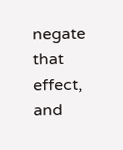negate that effect, and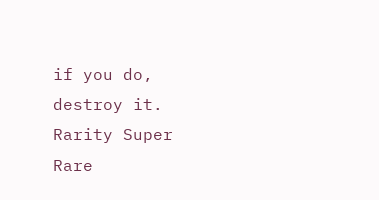if you do, destroy it.
Rarity Super Rare